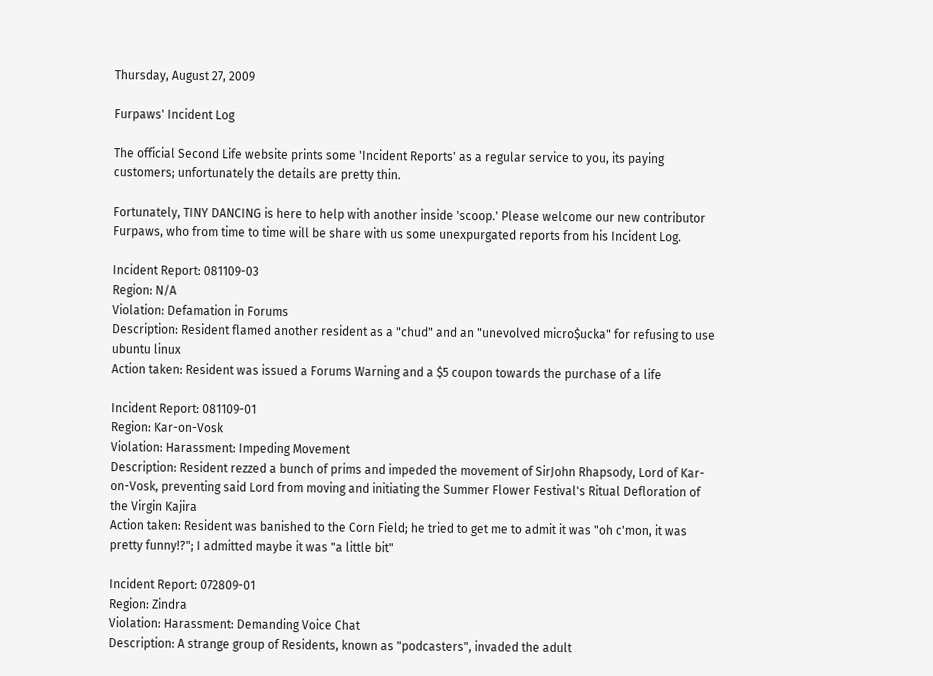Thursday, August 27, 2009

Furpaws' Incident Log

The official Second Life website prints some 'Incident Reports' as a regular service to you, its paying customers; unfortunately the details are pretty thin.

Fortunately, TINY DANCING is here to help with another inside 'scoop.' Please welcome our new contributor Furpaws, who from time to time will be share with us some unexpurgated reports from his Incident Log.

Incident Report: 081109-03
Region: N/A
Violation: Defamation in Forums
Description: Resident flamed another resident as a "chud" and an "unevolved micro$ucka" for refusing to use ubuntu linux
Action taken: Resident was issued a Forums Warning and a $5 coupon towards the purchase of a life

Incident Report: 081109-01
Region: Kar-on-Vosk
Violation: Harassment: Impeding Movement
Description: Resident rezzed a bunch of prims and impeded the movement of SirJohn Rhapsody, Lord of Kar-on-Vosk, preventing said Lord from moving and initiating the Summer Flower Festival's Ritual Defloration of the Virgin Kajira
Action taken: Resident was banished to the Corn Field; he tried to get me to admit it was "oh c'mon, it was pretty funny!?"; I admitted maybe it was "a little bit"

Incident Report: 072809-01
Region: Zindra
Violation: Harassment: Demanding Voice Chat
Description: A strange group of Residents, known as "podcasters", invaded the adult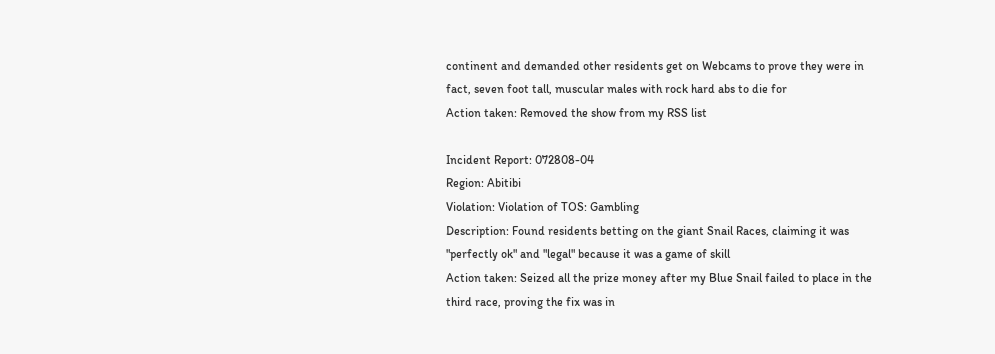continent and demanded other residents get on Webcams to prove they were in fact, seven foot tall, muscular males with rock hard abs to die for
Action taken: Removed the show from my RSS list

Incident Report: 072808-04
Region: Abitibi
Violation: Violation of TOS: Gambling
Description: Found residents betting on the giant Snail Races, claiming it was "perfectly ok" and "legal" because it was a game of skill
Action taken: Seized all the prize money after my Blue Snail failed to place in the third race, proving the fix was in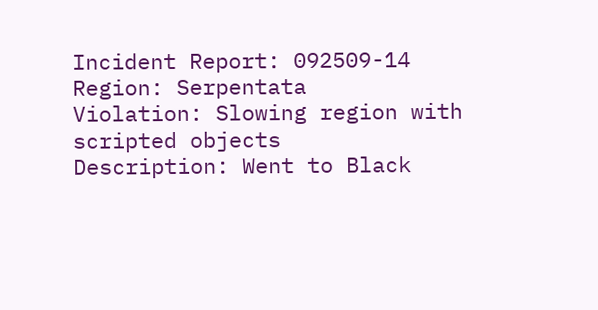Incident Report: 092509-14
Region: Serpentata
Violation: Slowing region with scripted objects
Description: Went to Black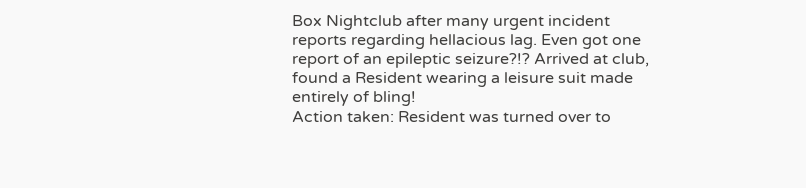Box Nightclub after many urgent incident reports regarding hellacious lag. Even got one report of an epileptic seizure?!? Arrived at club, found a Resident wearing a leisure suit made entirely of bling!
Action taken: Resident was turned over to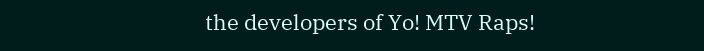the developers of Yo! MTV Raps!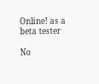Online! as a beta tester

No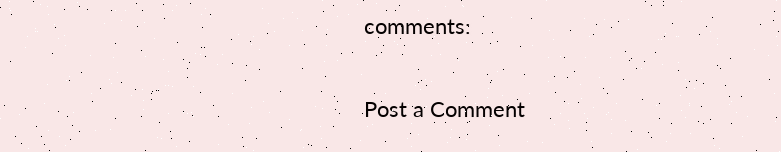comments:

Post a Comment